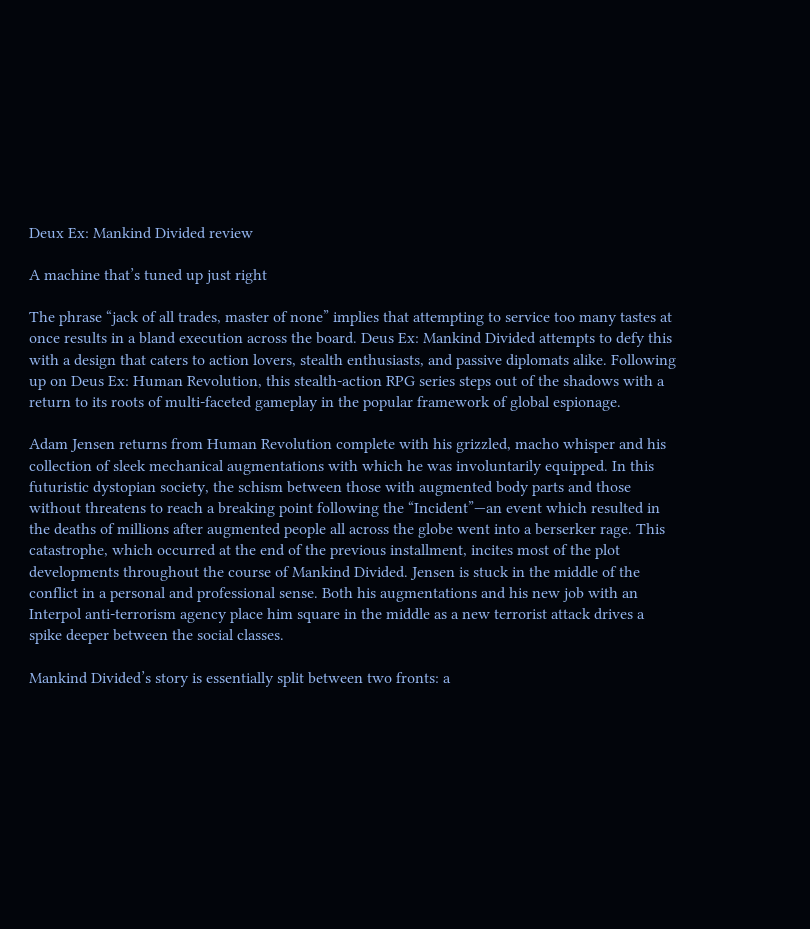Deux Ex: Mankind Divided review

A machine that’s tuned up just right

The phrase “jack of all trades, master of none” implies that attempting to service too many tastes at once results in a bland execution across the board. Deus Ex: Mankind Divided attempts to defy this with a design that caters to action lovers, stealth enthusiasts, and passive diplomats alike. Following up on Deus Ex: Human Revolution, this stealth-action RPG series steps out of the shadows with a return to its roots of multi-faceted gameplay in the popular framework of global espionage.

Adam Jensen returns from Human Revolution complete with his grizzled, macho whisper and his collection of sleek mechanical augmentations with which he was involuntarily equipped. In this futuristic dystopian society, the schism between those with augmented body parts and those without threatens to reach a breaking point following the “Incident”—an event which resulted in the deaths of millions after augmented people all across the globe went into a berserker rage. This catastrophe, which occurred at the end of the previous installment, incites most of the plot developments throughout the course of Mankind Divided. Jensen is stuck in the middle of the conflict in a personal and professional sense. Both his augmentations and his new job with an Interpol anti-terrorism agency place him square in the middle as a new terrorist attack drives a spike deeper between the social classes.

Mankind Divided’s story is essentially split between two fronts: a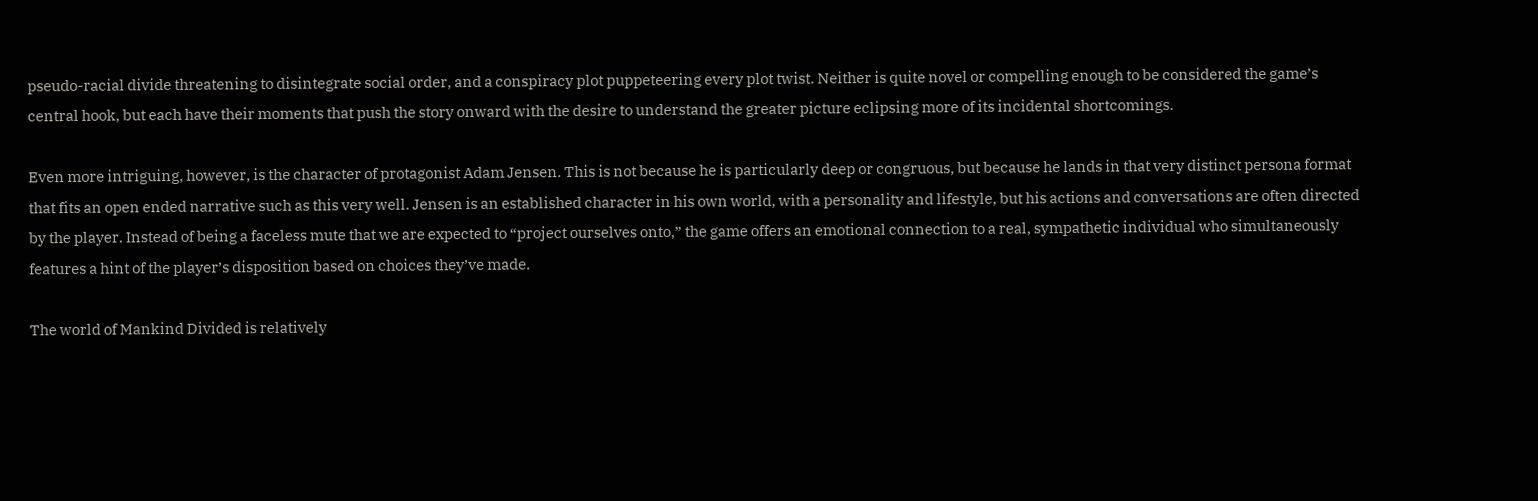pseudo-racial divide threatening to disintegrate social order, and a conspiracy plot puppeteering every plot twist. Neither is quite novel or compelling enough to be considered the game’s central hook, but each have their moments that push the story onward with the desire to understand the greater picture eclipsing more of its incidental shortcomings.

Even more intriguing, however, is the character of protagonist Adam Jensen. This is not because he is particularly deep or congruous, but because he lands in that very distinct persona format that fits an open ended narrative such as this very well. Jensen is an established character in his own world, with a personality and lifestyle, but his actions and conversations are often directed by the player. Instead of being a faceless mute that we are expected to “project ourselves onto,” the game offers an emotional connection to a real, sympathetic individual who simultaneously features a hint of the player’s disposition based on choices they’ve made.

The world of Mankind Divided is relatively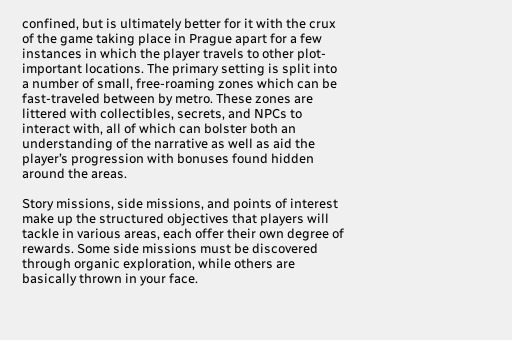confined, but is ultimately better for it with the crux of the game taking place in Prague apart for a few instances in which the player travels to other plot-important locations. The primary setting is split into a number of small, free-roaming zones which can be fast-traveled between by metro. These zones are littered with collectibles, secrets, and NPCs to interact with, all of which can bolster both an understanding of the narrative as well as aid the player’s progression with bonuses found hidden around the areas.

Story missions, side missions, and points of interest make up the structured objectives that players will tackle in various areas, each offer their own degree of rewards. Some side missions must be discovered through organic exploration, while others are basically thrown in your face.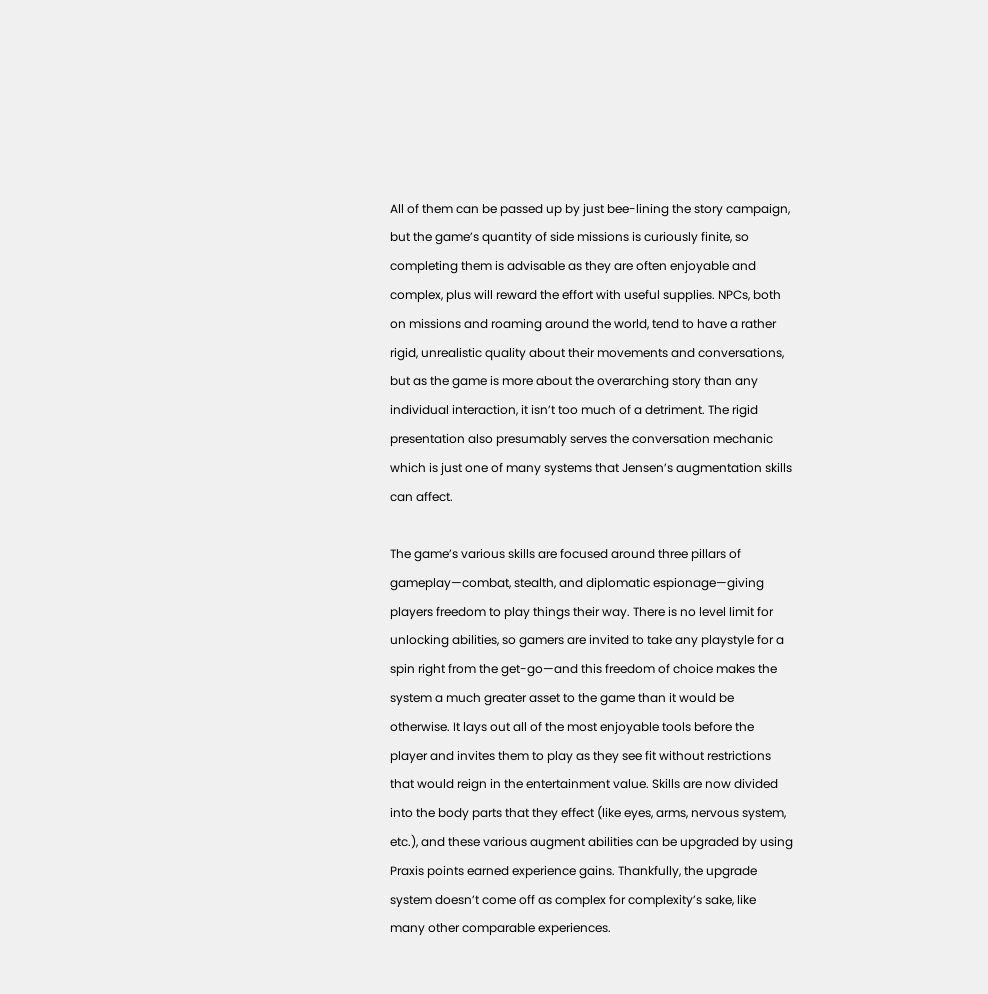All of them can be passed up by just bee-lining the story campaign, but the game’s quantity of side missions is curiously finite, so completing them is advisable as they are often enjoyable and complex, plus will reward the effort with useful supplies. NPCs, both on missions and roaming around the world, tend to have a rather rigid, unrealistic quality about their movements and conversations, but as the game is more about the overarching story than any individual interaction, it isn’t too much of a detriment. The rigid presentation also presumably serves the conversation mechanic which is just one of many systems that Jensen’s augmentation skills can affect.

The game’s various skills are focused around three pillars of gameplay—combat, stealth, and diplomatic espionage—giving players freedom to play things their way. There is no level limit for unlocking abilities, so gamers are invited to take any playstyle for a spin right from the get-go—and this freedom of choice makes the system a much greater asset to the game than it would be otherwise. It lays out all of the most enjoyable tools before the player and invites them to play as they see fit without restrictions that would reign in the entertainment value. Skills are now divided into the body parts that they effect (like eyes, arms, nervous system, etc.), and these various augment abilities can be upgraded by using Praxis points earned experience gains. Thankfully, the upgrade system doesn’t come off as complex for complexity’s sake, like many other comparable experiences.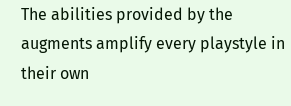The abilities provided by the augments amplify every playstyle in their own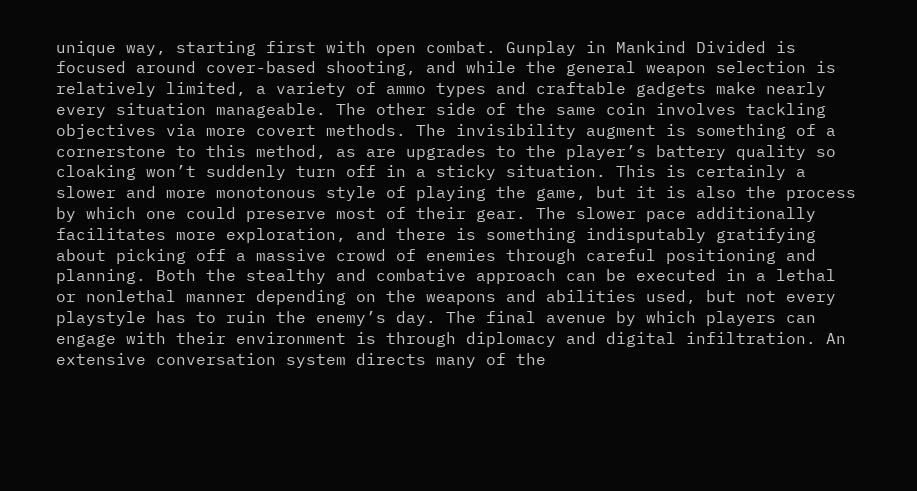unique way, starting first with open combat. Gunplay in Mankind Divided is focused around cover-based shooting, and while the general weapon selection is relatively limited, a variety of ammo types and craftable gadgets make nearly every situation manageable. The other side of the same coin involves tackling objectives via more covert methods. The invisibility augment is something of a cornerstone to this method, as are upgrades to the player’s battery quality so cloaking won’t suddenly turn off in a sticky situation. This is certainly a slower and more monotonous style of playing the game, but it is also the process by which one could preserve most of their gear. The slower pace additionally facilitates more exploration, and there is something indisputably gratifying about picking off a massive crowd of enemies through careful positioning and planning. Both the stealthy and combative approach can be executed in a lethal or nonlethal manner depending on the weapons and abilities used, but not every playstyle has to ruin the enemy’s day. The final avenue by which players can engage with their environment is through diplomacy and digital infiltration. An extensive conversation system directs many of the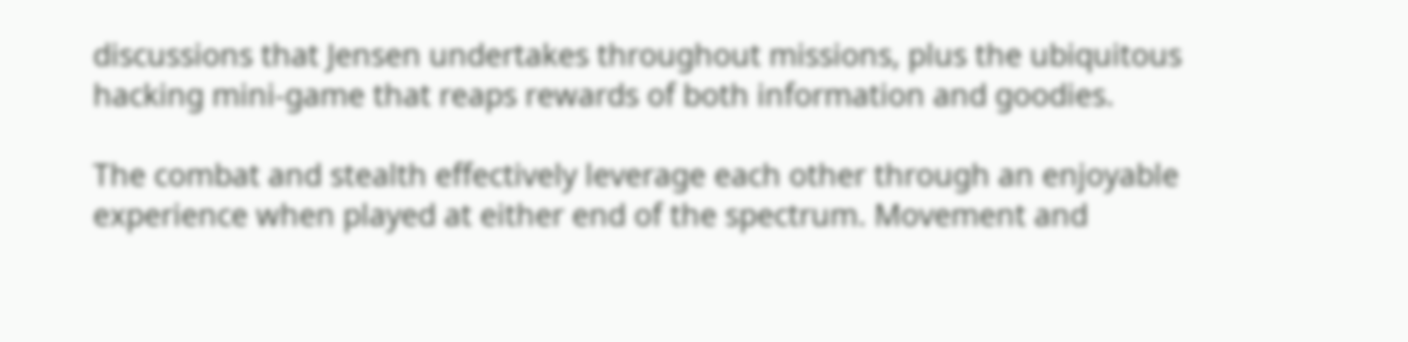discussions that Jensen undertakes throughout missions, plus the ubiquitous hacking mini-game that reaps rewards of both information and goodies.

The combat and stealth effectively leverage each other through an enjoyable experience when played at either end of the spectrum. Movement and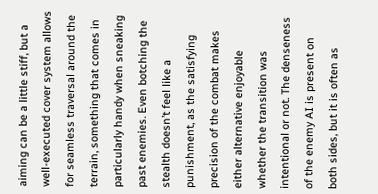aiming can be a little stiff, but a well-executed cover system allows for seamless traversal around the terrain, something that comes in particularly handy when sneaking past enemies. Even botching the stealth doesn’t feel like a punishment, as the satisfying precision of the combat makes either alternative enjoyable whether the transition was intentional or not. The denseness of the enemy AI is present on both sides, but it is often as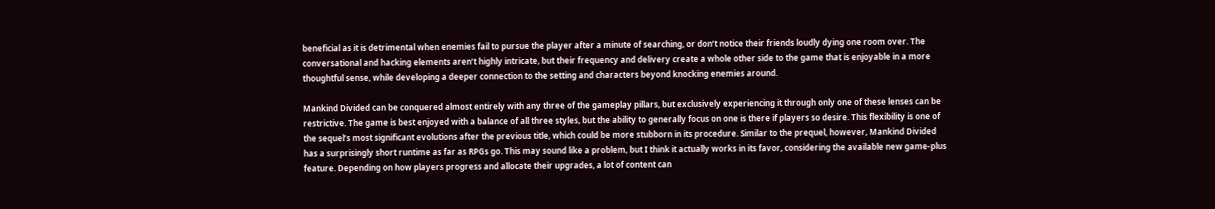beneficial as it is detrimental when enemies fail to pursue the player after a minute of searching, or don’t notice their friends loudly dying one room over. The conversational and hacking elements aren’t highly intricate, but their frequency and delivery create a whole other side to the game that is enjoyable in a more thoughtful sense, while developing a deeper connection to the setting and characters beyond knocking enemies around.

Mankind Divided can be conquered almost entirely with any three of the gameplay pillars, but exclusively experiencing it through only one of these lenses can be restrictive. The game is best enjoyed with a balance of all three styles, but the ability to generally focus on one is there if players so desire. This flexibility is one of the sequel’s most significant evolutions after the previous title, which could be more stubborn in its procedure. Similar to the prequel, however, Mankind Divided has a surprisingly short runtime as far as RPGs go. This may sound like a problem, but I think it actually works in its favor, considering the available new game-plus feature. Depending on how players progress and allocate their upgrades, a lot of content can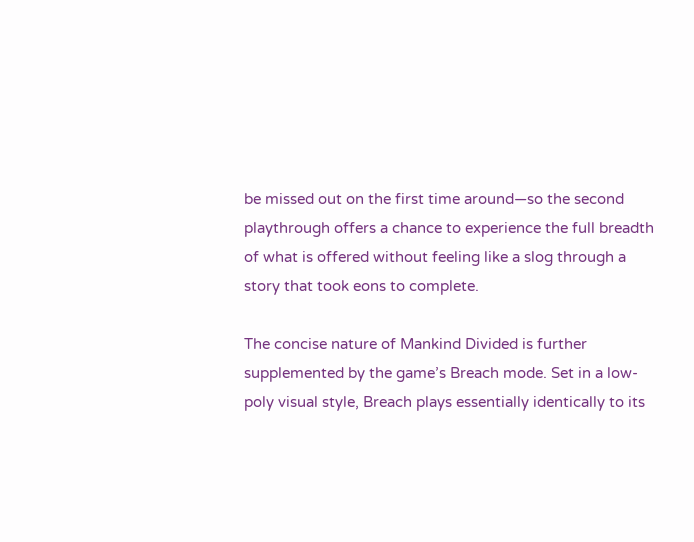be missed out on the first time around—so the second playthrough offers a chance to experience the full breadth of what is offered without feeling like a slog through a story that took eons to complete.

The concise nature of Mankind Divided is further supplemented by the game’s Breach mode. Set in a low-poly visual style, Breach plays essentially identically to its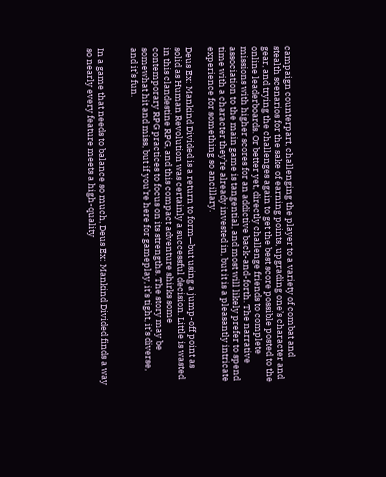campaign counterpart, challenging the player to a variety of combat and stealth scenarios for the sake of earning points, upgrading one’s character and gear, and trying the challenges again to get the best score possible posted to the online leaderboards. Or better yet, directly challenge friends to complete missions with higher scores for an addictive back-and-forth. The narrative association to the main game is tangential, and most will likely prefer to spend time with a character they’re already invested in, but it is a pleasantly intricate experience for something so ancillary.

Deus Ex: Mankind Divided is a return to form—but using a jump-off point as solid as Human Revolution was certainly a successful decision. Little is wasted in this clandestine RPG, and this compact adventure shirks some contemporary RPG practices to focus on its strengths. The story may be somewhat hit and miss, but if you’re here for gameplay, it’s tight, it’s diverse, and it’s fun.


In a game that needs to balance so much, Deus Ex: Mankind Divided finds a way so nearly every feature meets a high-quality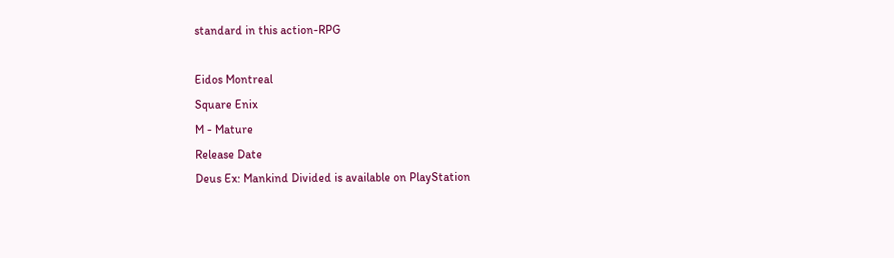standard in this action-RPG

Eidos Montreal
Square Enix
M - Mature
Release Date
Deus Ex: Mankind Divided is available on PlayStation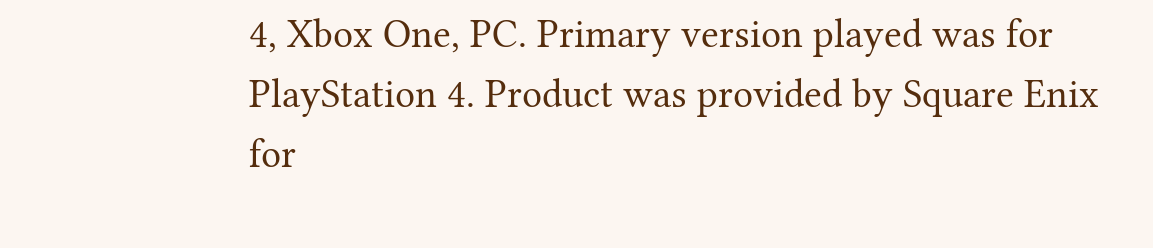4, Xbox One, PC. Primary version played was for PlayStation 4. Product was provided by Square Enix for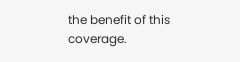the benefit of this coverage.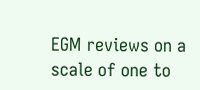EGM reviews on a scale of one to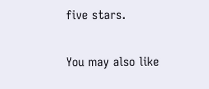five stars.

You may also like